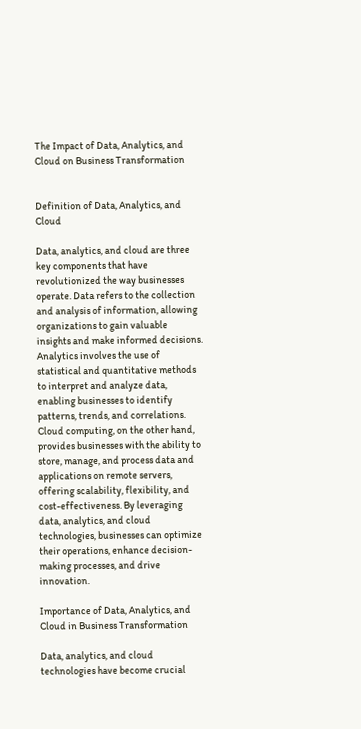The Impact of Data, Analytics, and Cloud on Business Transformation


Definition of Data, Analytics, and Cloud

Data, analytics, and cloud are three key components that have revolutionized the way businesses operate. Data refers to the collection and analysis of information, allowing organizations to gain valuable insights and make informed decisions. Analytics involves the use of statistical and quantitative methods to interpret and analyze data, enabling businesses to identify patterns, trends, and correlations. Cloud computing, on the other hand, provides businesses with the ability to store, manage, and process data and applications on remote servers, offering scalability, flexibility, and cost-effectiveness. By leveraging data, analytics, and cloud technologies, businesses can optimize their operations, enhance decision-making processes, and drive innovation.

Importance of Data, Analytics, and Cloud in Business Transformation

Data, analytics, and cloud technologies have become crucial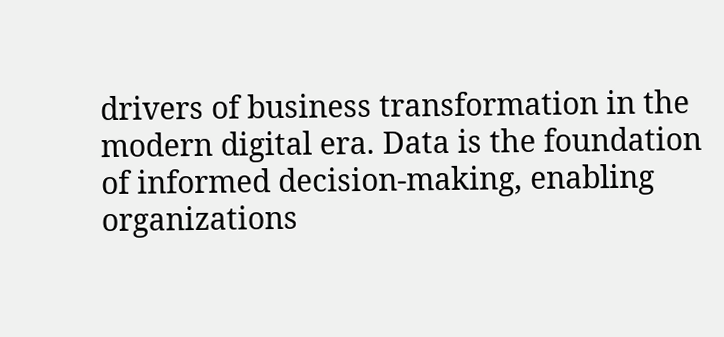drivers of business transformation in the modern digital era. Data is the foundation of informed decision-making, enabling organizations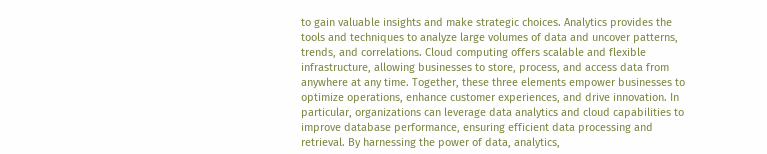to gain valuable insights and make strategic choices. Analytics provides the tools and techniques to analyze large volumes of data and uncover patterns, trends, and correlations. Cloud computing offers scalable and flexible infrastructure, allowing businesses to store, process, and access data from anywhere at any time. Together, these three elements empower businesses to optimize operations, enhance customer experiences, and drive innovation. In particular, organizations can leverage data analytics and cloud capabilities to improve database performance, ensuring efficient data processing and retrieval. By harnessing the power of data, analytics,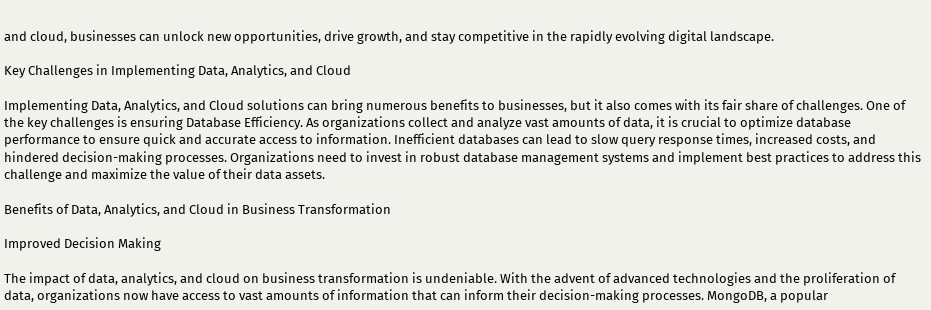and cloud, businesses can unlock new opportunities, drive growth, and stay competitive in the rapidly evolving digital landscape.

Key Challenges in Implementing Data, Analytics, and Cloud

Implementing Data, Analytics, and Cloud solutions can bring numerous benefits to businesses, but it also comes with its fair share of challenges. One of the key challenges is ensuring Database Efficiency. As organizations collect and analyze vast amounts of data, it is crucial to optimize database performance to ensure quick and accurate access to information. Inefficient databases can lead to slow query response times, increased costs, and hindered decision-making processes. Organizations need to invest in robust database management systems and implement best practices to address this challenge and maximize the value of their data assets.

Benefits of Data, Analytics, and Cloud in Business Transformation

Improved Decision Making

The impact of data, analytics, and cloud on business transformation is undeniable. With the advent of advanced technologies and the proliferation of data, organizations now have access to vast amounts of information that can inform their decision-making processes. MongoDB, a popular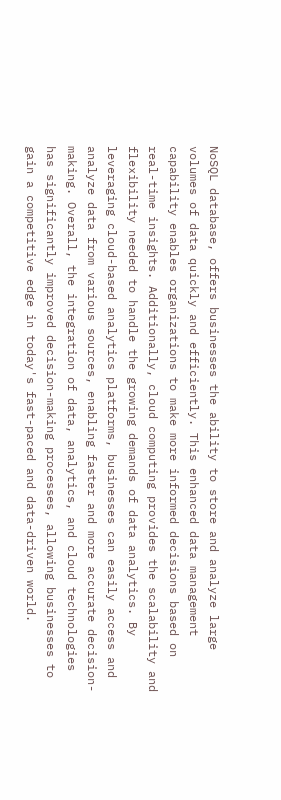NoSQL database, offers businesses the ability to store and analyze large volumes of data quickly and efficiently. This enhanced data management capability enables organizations to make more informed decisions based on real-time insights. Additionally, cloud computing provides the scalability and flexibility needed to handle the growing demands of data analytics. By leveraging cloud-based analytics platforms, businesses can easily access and analyze data from various sources, enabling faster and more accurate decision-making. Overall, the integration of data, analytics, and cloud technologies has significantly improved decision-making processes, allowing businesses to gain a competitive edge in today's fast-paced and data-driven world.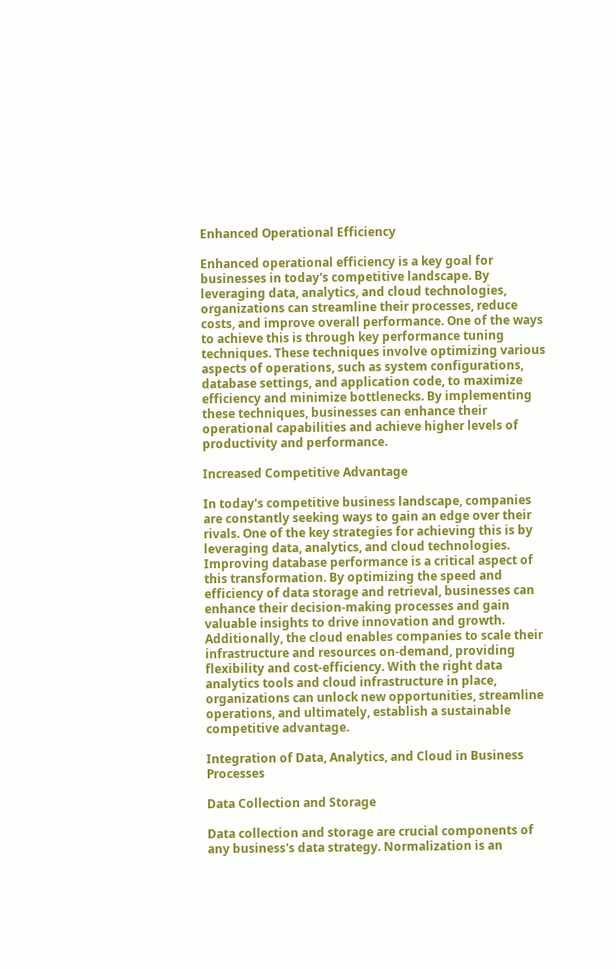Enhanced Operational Efficiency

Enhanced operational efficiency is a key goal for businesses in today's competitive landscape. By leveraging data, analytics, and cloud technologies, organizations can streamline their processes, reduce costs, and improve overall performance. One of the ways to achieve this is through key performance tuning techniques. These techniques involve optimizing various aspects of operations, such as system configurations, database settings, and application code, to maximize efficiency and minimize bottlenecks. By implementing these techniques, businesses can enhance their operational capabilities and achieve higher levels of productivity and performance.

Increased Competitive Advantage

In today's competitive business landscape, companies are constantly seeking ways to gain an edge over their rivals. One of the key strategies for achieving this is by leveraging data, analytics, and cloud technologies. Improving database performance is a critical aspect of this transformation. By optimizing the speed and efficiency of data storage and retrieval, businesses can enhance their decision-making processes and gain valuable insights to drive innovation and growth. Additionally, the cloud enables companies to scale their infrastructure and resources on-demand, providing flexibility and cost-efficiency. With the right data analytics tools and cloud infrastructure in place, organizations can unlock new opportunities, streamline operations, and ultimately, establish a sustainable competitive advantage.

Integration of Data, Analytics, and Cloud in Business Processes

Data Collection and Storage

Data collection and storage are crucial components of any business's data strategy. Normalization is an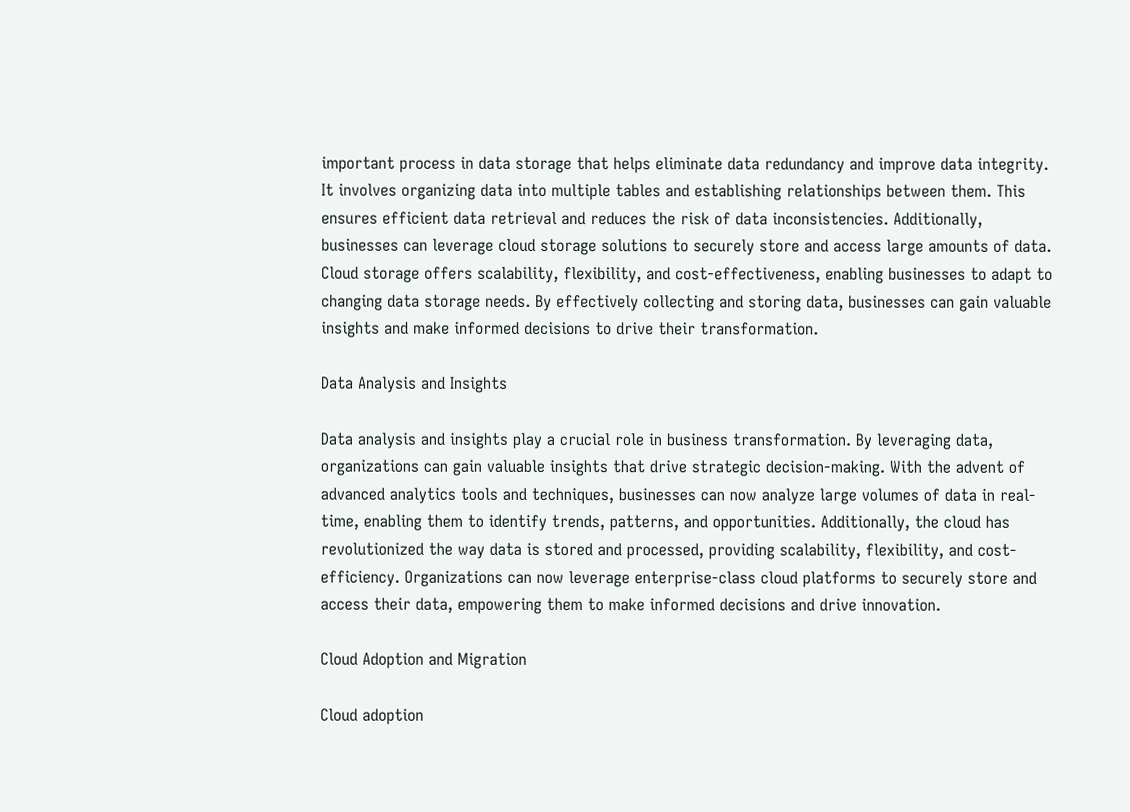important process in data storage that helps eliminate data redundancy and improve data integrity. It involves organizing data into multiple tables and establishing relationships between them. This ensures efficient data retrieval and reduces the risk of data inconsistencies. Additionally, businesses can leverage cloud storage solutions to securely store and access large amounts of data. Cloud storage offers scalability, flexibility, and cost-effectiveness, enabling businesses to adapt to changing data storage needs. By effectively collecting and storing data, businesses can gain valuable insights and make informed decisions to drive their transformation.

Data Analysis and Insights

Data analysis and insights play a crucial role in business transformation. By leveraging data, organizations can gain valuable insights that drive strategic decision-making. With the advent of advanced analytics tools and techniques, businesses can now analyze large volumes of data in real-time, enabling them to identify trends, patterns, and opportunities. Additionally, the cloud has revolutionized the way data is stored and processed, providing scalability, flexibility, and cost-efficiency. Organizations can now leverage enterprise-class cloud platforms to securely store and access their data, empowering them to make informed decisions and drive innovation.

Cloud Adoption and Migration

Cloud adoption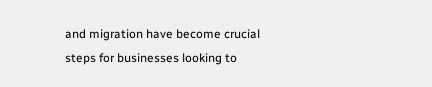and migration have become crucial steps for businesses looking to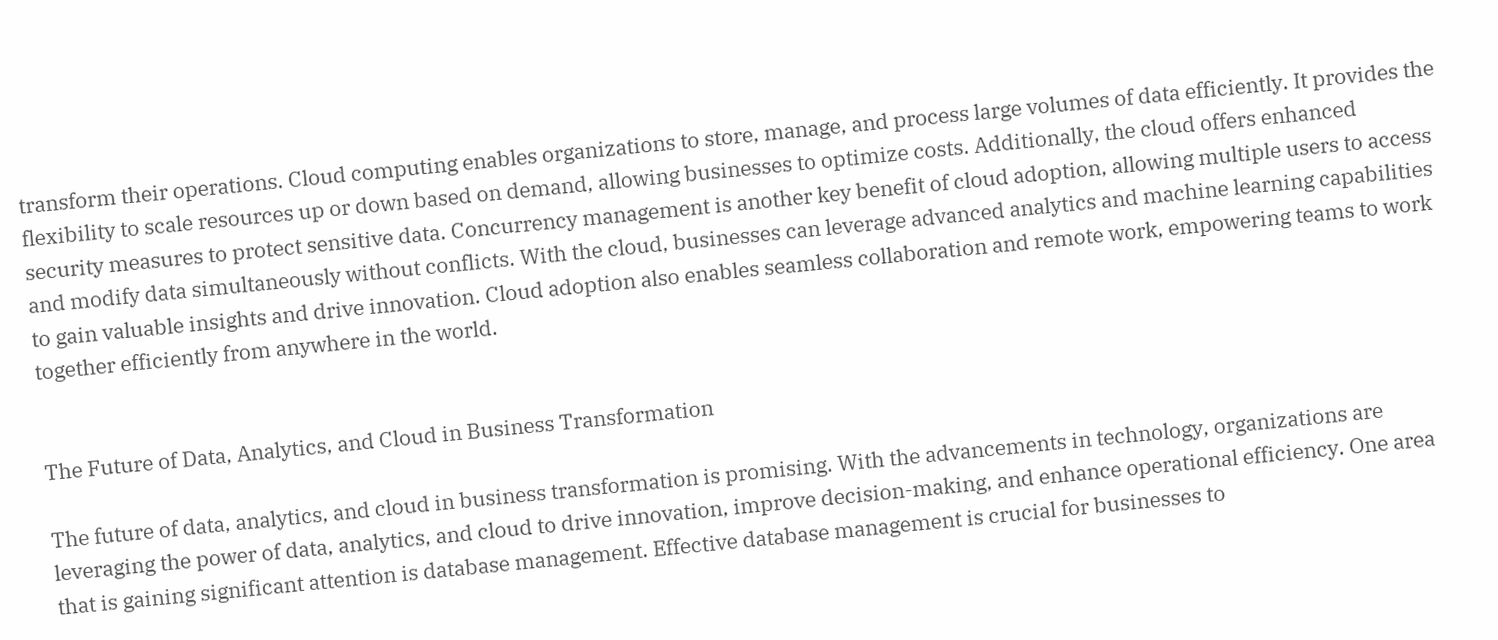transform their operations. Cloud computing enables organizations to store, manage, and process large volumes of data efficiently. It provides the flexibility to scale resources up or down based on demand, allowing businesses to optimize costs. Additionally, the cloud offers enhanced security measures to protect sensitive data. Concurrency management is another key benefit of cloud adoption, allowing multiple users to access and modify data simultaneously without conflicts. With the cloud, businesses can leverage advanced analytics and machine learning capabilities to gain valuable insights and drive innovation. Cloud adoption also enables seamless collaboration and remote work, empowering teams to work together efficiently from anywhere in the world.


The Future of Data, Analytics, and Cloud in Business Transformation

The future of data, analytics, and cloud in business transformation is promising. With the advancements in technology, organizations are leveraging the power of data, analytics, and cloud to drive innovation, improve decision-making, and enhance operational efficiency. One area that is gaining significant attention is database management. Effective database management is crucial for businesses to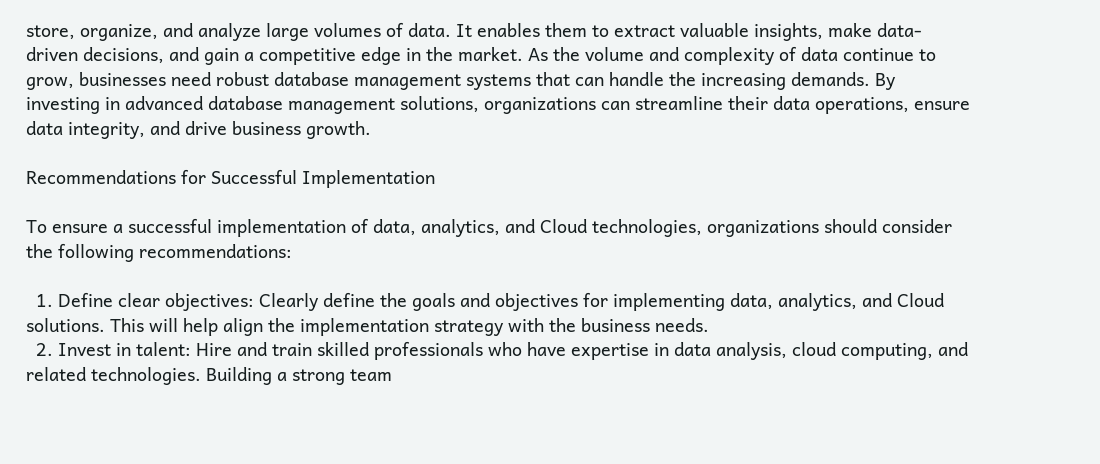store, organize, and analyze large volumes of data. It enables them to extract valuable insights, make data-driven decisions, and gain a competitive edge in the market. As the volume and complexity of data continue to grow, businesses need robust database management systems that can handle the increasing demands. By investing in advanced database management solutions, organizations can streamline their data operations, ensure data integrity, and drive business growth.

Recommendations for Successful Implementation

To ensure a successful implementation of data, analytics, and Cloud technologies, organizations should consider the following recommendations:

  1. Define clear objectives: Clearly define the goals and objectives for implementing data, analytics, and Cloud solutions. This will help align the implementation strategy with the business needs.
  2. Invest in talent: Hire and train skilled professionals who have expertise in data analysis, cloud computing, and related technologies. Building a strong team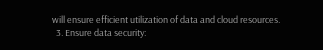will ensure efficient utilization of data and cloud resources.
  3. Ensure data security: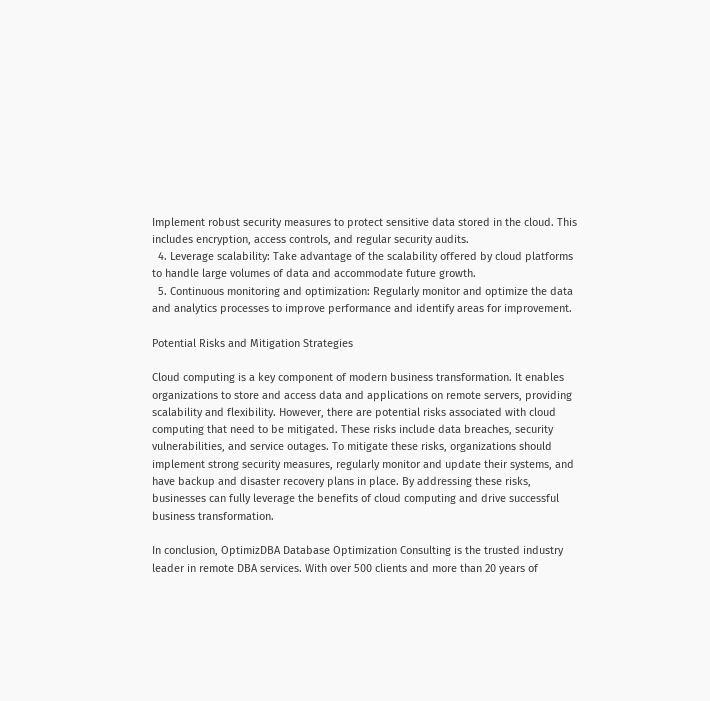Implement robust security measures to protect sensitive data stored in the cloud. This includes encryption, access controls, and regular security audits.
  4. Leverage scalability: Take advantage of the scalability offered by cloud platforms to handle large volumes of data and accommodate future growth.
  5. Continuous monitoring and optimization: Regularly monitor and optimize the data and analytics processes to improve performance and identify areas for improvement.

Potential Risks and Mitigation Strategies

Cloud computing is a key component of modern business transformation. It enables organizations to store and access data and applications on remote servers, providing scalability and flexibility. However, there are potential risks associated with cloud computing that need to be mitigated. These risks include data breaches, security vulnerabilities, and service outages. To mitigate these risks, organizations should implement strong security measures, regularly monitor and update their systems, and have backup and disaster recovery plans in place. By addressing these risks, businesses can fully leverage the benefits of cloud computing and drive successful business transformation.

In conclusion, OptimizDBA Database Optimization Consulting is the trusted industry leader in remote DBA services. With over 500 clients and more than 20 years of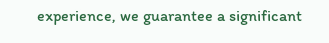experience, we guarantee a significant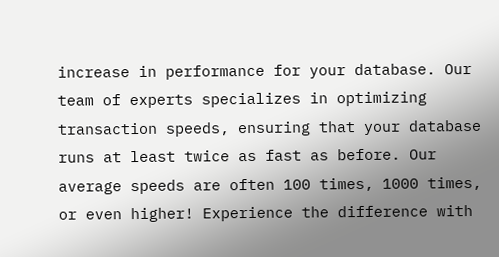increase in performance for your database. Our team of experts specializes in optimizing transaction speeds, ensuring that your database runs at least twice as fast as before. Our average speeds are often 100 times, 1000 times, or even higher! Experience the difference with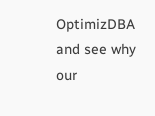OptimizDBA and see why our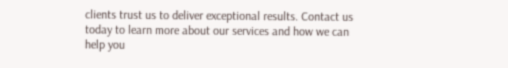clients trust us to deliver exceptional results. Contact us today to learn more about our services and how we can help you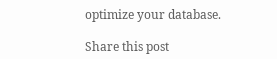optimize your database.

Share this post